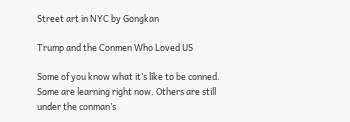Street art in NYC by Gongkan

Trump and the Conmen Who Loved US

Some of you know what it’s like to be conned. Some are learning right now. Others are still under the conman’s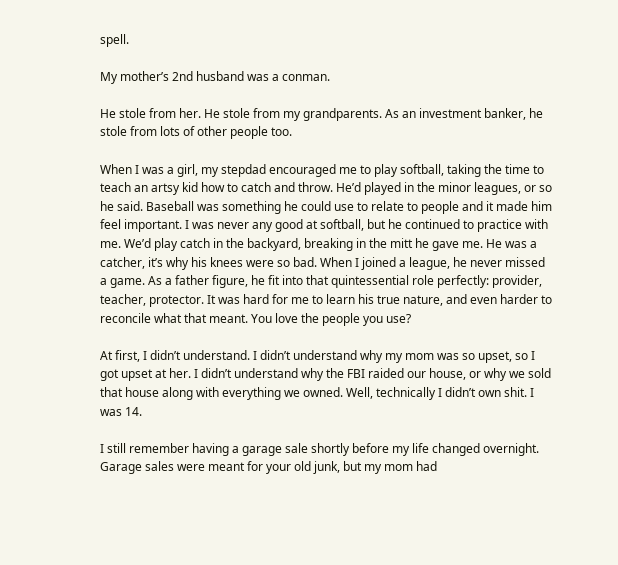spell.

My mother’s 2nd husband was a conman.

He stole from her. He stole from my grandparents. As an investment banker, he stole from lots of other people too.

When I was a girl, my stepdad encouraged me to play softball, taking the time to teach an artsy kid how to catch and throw. He’d played in the minor leagues, or so he said. Baseball was something he could use to relate to people and it made him feel important. I was never any good at softball, but he continued to practice with me. We’d play catch in the backyard, breaking in the mitt he gave me. He was a catcher, it’s why his knees were so bad. When I joined a league, he never missed a game. As a father figure, he fit into that quintessential role perfectly: provider, teacher, protector. It was hard for me to learn his true nature, and even harder to reconcile what that meant. You love the people you use?

At first, I didn’t understand. I didn’t understand why my mom was so upset, so I got upset at her. I didn’t understand why the FBI raided our house, or why we sold that house along with everything we owned. Well, technically I didn’t own shit. I was 14.

I still remember having a garage sale shortly before my life changed overnight. Garage sales were meant for your old junk, but my mom had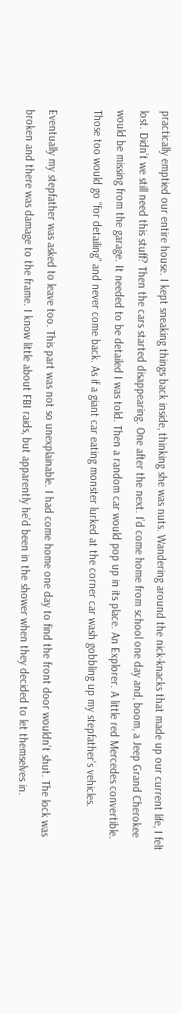practically emptied our entire house. I kept sneaking things back inside, thinking she was nuts. Wandering around the nick-knacks that made up our current life, I felt lost. Didn’t we still need this stuff? Then the cars started disappearing. One after the next. I’d come home from school one day and, boom, a Jeep Grand Cherokee would be missing from the garage. It needed to be detailed I was told. Then a random car would pop up in its place. An Explorer. A little red Mercedes convertible. Those too would go “for detailing” and never come back. As if a giant car eating monster lurked at the corner car wash gobbling up my stepfather’s vehicles.

Eventually my stepfather was asked to leave too. This part was not so unexplainable. I had come home one day to find the front door wouldn’t shut. The lock was broken and there was damage to the frame. I know little about FBI raids, but apparently he’d been in the shower when they decided to let themselves in.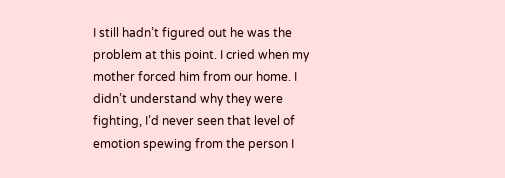I still hadn’t figured out he was the problem at this point. I cried when my mother forced him from our home. I didn’t understand why they were fighting, I’d never seen that level of emotion spewing from the person I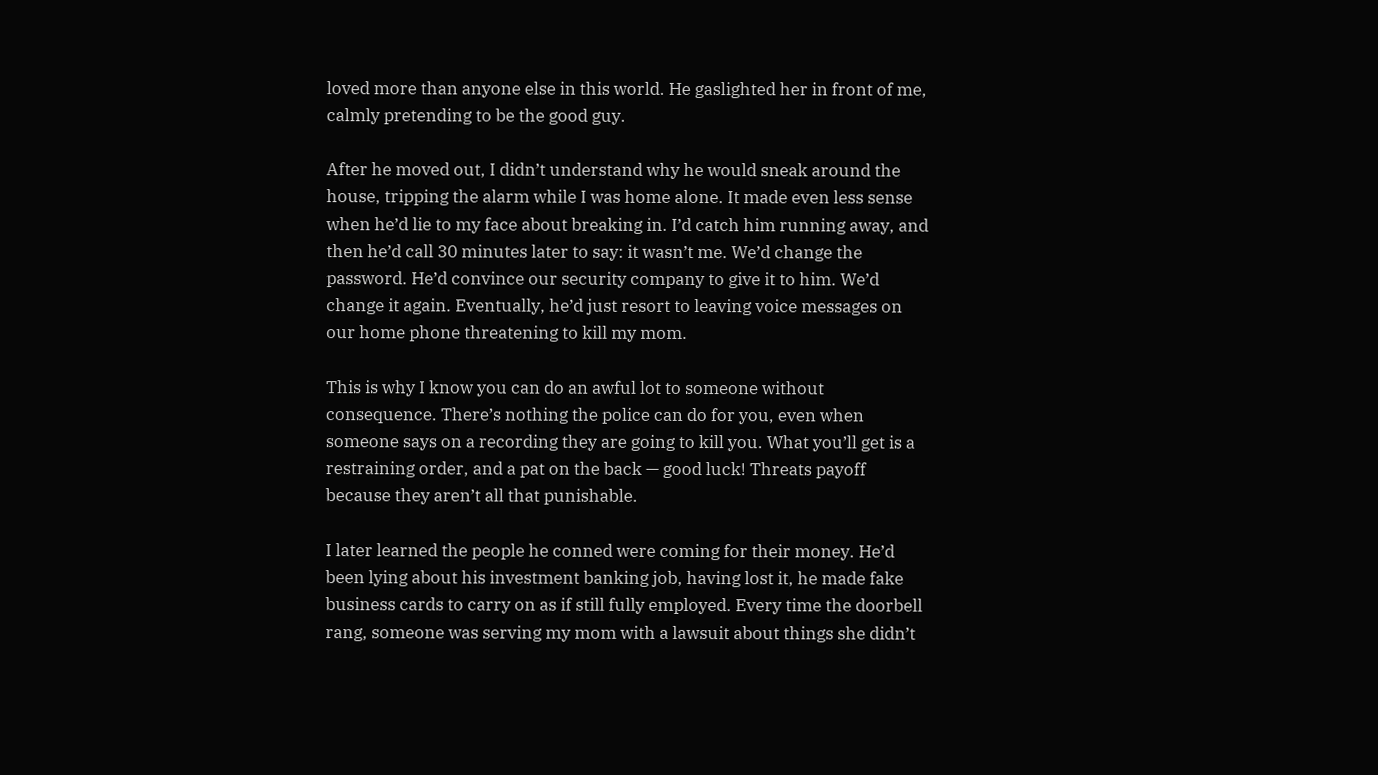loved more than anyone else in this world. He gaslighted her in front of me, calmly pretending to be the good guy.

After he moved out, I didn’t understand why he would sneak around the house, tripping the alarm while I was home alone. It made even less sense when he’d lie to my face about breaking in. I’d catch him running away, and then he’d call 30 minutes later to say: it wasn’t me. We’d change the password. He’d convince our security company to give it to him. We’d change it again. Eventually, he’d just resort to leaving voice messages on our home phone threatening to kill my mom.

This is why I know you can do an awful lot to someone without consequence. There’s nothing the police can do for you, even when someone says on a recording they are going to kill you. What you’ll get is a restraining order, and a pat on the back — good luck! Threats payoff because they aren’t all that punishable.

I later learned the people he conned were coming for their money. He’d been lying about his investment banking job, having lost it, he made fake business cards to carry on as if still fully employed. Every time the doorbell rang, someone was serving my mom with a lawsuit about things she didn’t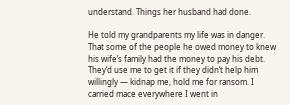understand. Things her husband had done.

He told my grandparents my life was in danger. That some of the people he owed money to knew his wife’s family had the money to pay his debt. They’d use me to get it if they didn’t help him willingly — kidnap me, hold me for ransom. I carried mace everywhere I went in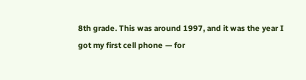8th grade. This was around 1997, and it was the year I got my first cell phone — for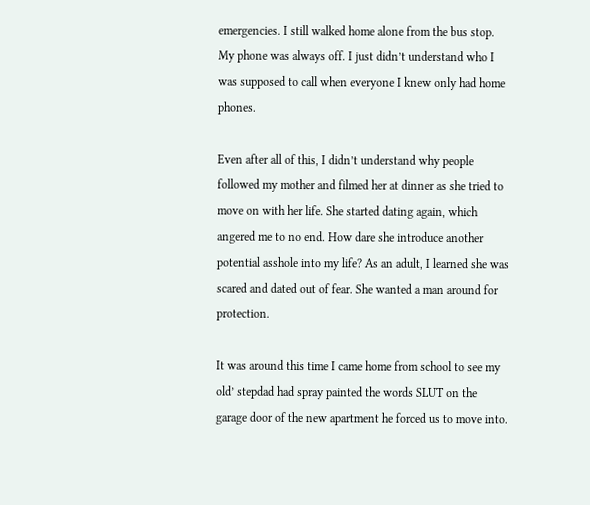emergencies. I still walked home alone from the bus stop. My phone was always off. I just didn’t understand who I was supposed to call when everyone I knew only had home phones.

Even after all of this, I didn’t understand why people followed my mother and filmed her at dinner as she tried to move on with her life. She started dating again, which angered me to no end. How dare she introduce another potential asshole into my life? As an adult, I learned she was scared and dated out of fear. She wanted a man around for protection.

It was around this time I came home from school to see my old’ stepdad had spray painted the words SLUT on the garage door of the new apartment he forced us to move into.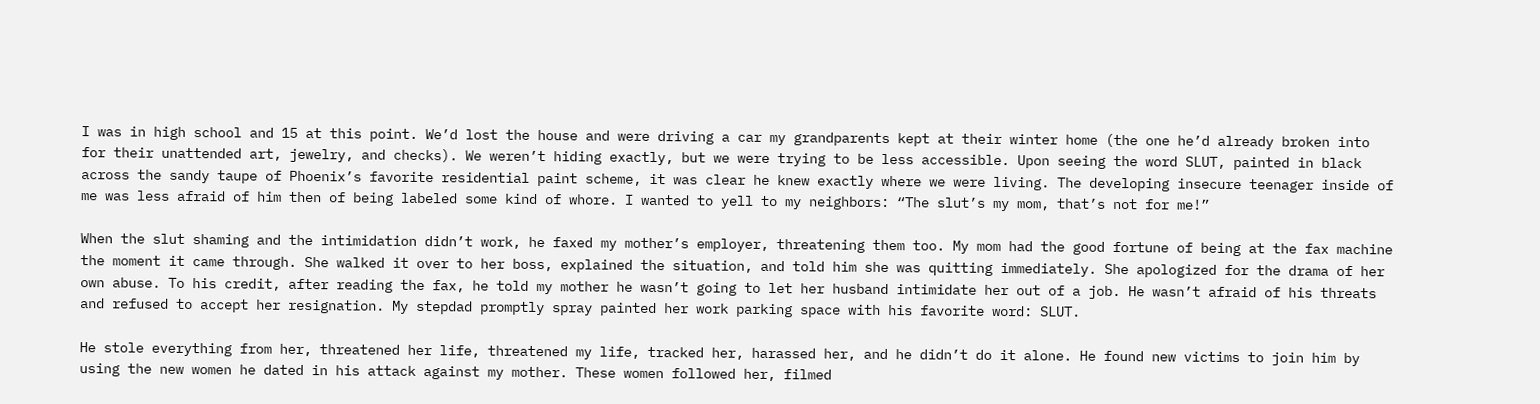I was in high school and 15 at this point. We’d lost the house and were driving a car my grandparents kept at their winter home (the one he’d already broken into for their unattended art, jewelry, and checks). We weren’t hiding exactly, but we were trying to be less accessible. Upon seeing the word SLUT, painted in black across the sandy taupe of Phoenix’s favorite residential paint scheme, it was clear he knew exactly where we were living. The developing insecure teenager inside of me was less afraid of him then of being labeled some kind of whore. I wanted to yell to my neighbors: “The slut’s my mom, that’s not for me!”

When the slut shaming and the intimidation didn’t work, he faxed my mother’s employer, threatening them too. My mom had the good fortune of being at the fax machine the moment it came through. She walked it over to her boss, explained the situation, and told him she was quitting immediately. She apologized for the drama of her own abuse. To his credit, after reading the fax, he told my mother he wasn’t going to let her husband intimidate her out of a job. He wasn’t afraid of his threats and refused to accept her resignation. My stepdad promptly spray painted her work parking space with his favorite word: SLUT.

He stole everything from her, threatened her life, threatened my life, tracked her, harassed her, and he didn’t do it alone. He found new victims to join him by using the new women he dated in his attack against my mother. These women followed her, filmed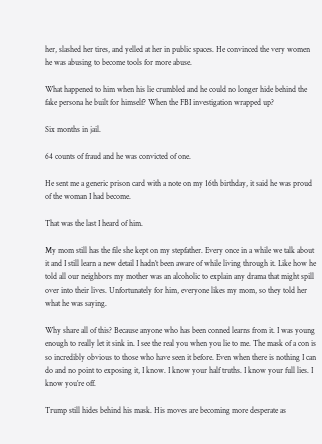her, slashed her tires, and yelled at her in public spaces. He convinced the very women he was abusing to become tools for more abuse.

What happened to him when his lie crumbled and he could no longer hide behind the fake persona he built for himself? When the FBI investigation wrapped up?

Six months in jail.

64 counts of fraud and he was convicted of one.

He sent me a generic prison card with a note on my 16th birthday, it said he was proud of the woman I had become.

That was the last I heard of him.

My mom still has the file she kept on my stepfather. Every once in a while we talk about it and I still learn a new detail I hadn’t been aware of while living through it. Like how he told all our neighbors my mother was an alcoholic to explain any drama that might spill over into their lives. Unfortunately for him, everyone likes my mom, so they told her what he was saying.

Why share all of this? Because anyone who has been conned learns from it. I was young enough to really let it sink in. I see the real you when you lie to me. The mask of a con is so incredibly obvious to those who have seen it before. Even when there is nothing I can do and no point to exposing it, I know. I know your half truths. I know your full lies. I know you’re off.

Trump still hides behind his mask. His moves are becoming more desperate as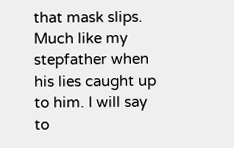that mask slips. Much like my stepfather when his lies caught up to him. I will say to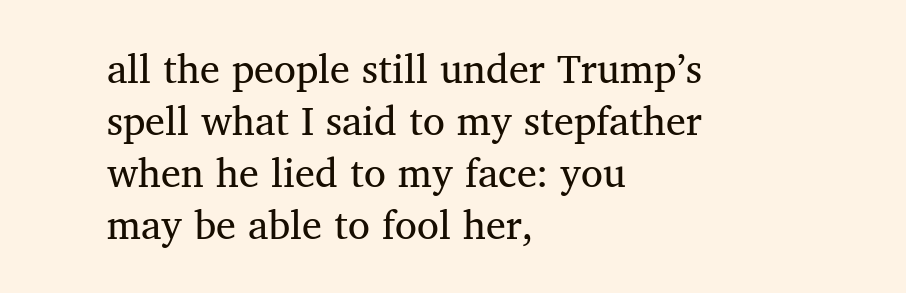all the people still under Trump’s spell what I said to my stepfather when he lied to my face: you may be able to fool her,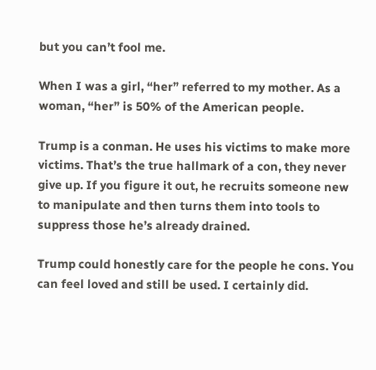but you can’t fool me.

When I was a girl, “her” referred to my mother. As a woman, “her” is 50% of the American people.

Trump is a conman. He uses his victims to make more victims. That’s the true hallmark of a con, they never give up. If you figure it out, he recruits someone new to manipulate and then turns them into tools to suppress those he’s already drained.

Trump could honestly care for the people he cons. You can feel loved and still be used. I certainly did.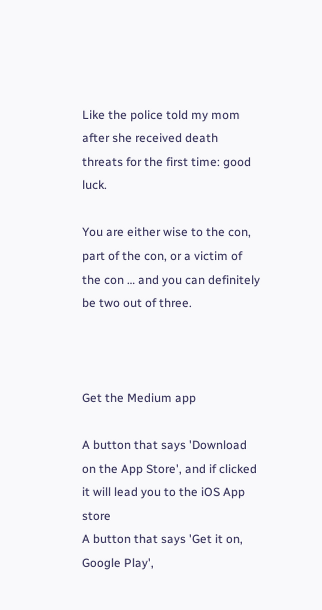Like the police told my mom after she received death threats for the first time: good luck.

You are either wise to the con, part of the con, or a victim of the con … and you can definitely be two out of three.



Get the Medium app

A button that says 'Download on the App Store', and if clicked it will lead you to the iOS App store
A button that says 'Get it on, Google Play',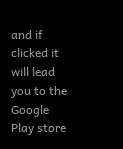and if clicked it will lead you to the Google Play store